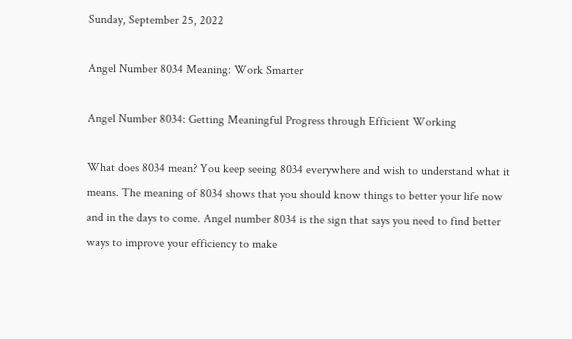Sunday, September 25, 2022

Angel Number 8034 Meaning: Work Smarter

Angel Number 8034: Getting Meaningful Progress through Efficient Working

What does 8034 mean? You keep seeing 8034 everywhere and wish to understand what it means. The meaning of 8034 shows that you should know things to better your life now and in the days to come. Angel number 8034 is the sign that says you need to find better ways to improve your efficiency to make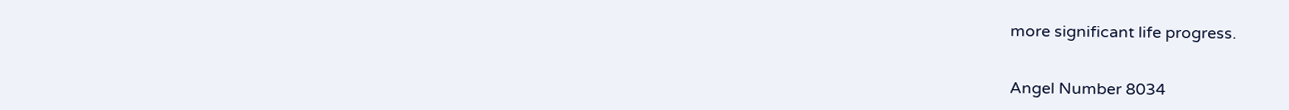more significant life progress.


Angel Number 8034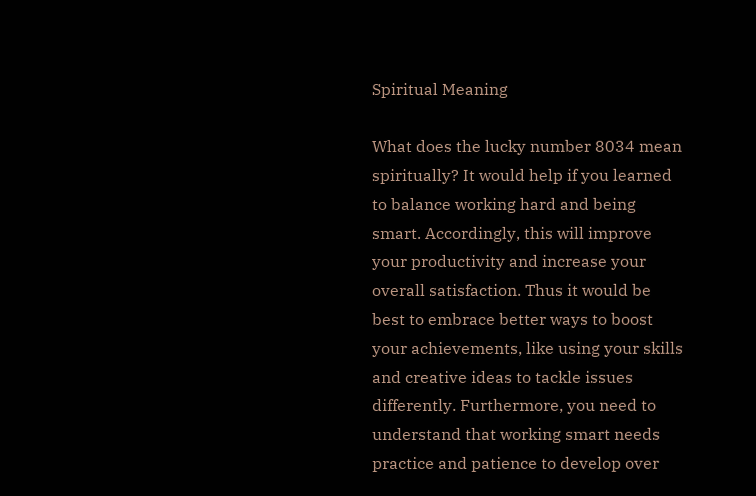Spiritual Meaning

What does the lucky number 8034 mean spiritually? It would help if you learned to balance working hard and being smart. Accordingly, this will improve your productivity and increase your overall satisfaction. Thus it would be best to embrace better ways to boost your achievements, like using your skills and creative ideas to tackle issues differently. Furthermore, you need to understand that working smart needs practice and patience to develop over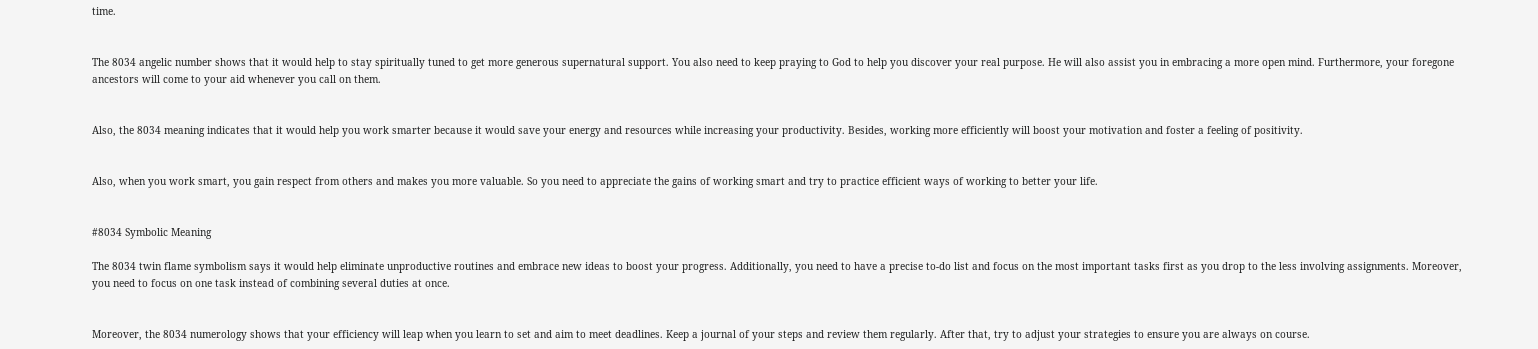time.


The 8034 angelic number shows that it would help to stay spiritually tuned to get more generous supernatural support. You also need to keep praying to God to help you discover your real purpose. He will also assist you in embracing a more open mind. Furthermore, your foregone ancestors will come to your aid whenever you call on them.


Also, the 8034 meaning indicates that it would help you work smarter because it would save your energy and resources while increasing your productivity. Besides, working more efficiently will boost your motivation and foster a feeling of positivity.


Also, when you work smart, you gain respect from others and makes you more valuable. So you need to appreciate the gains of working smart and try to practice efficient ways of working to better your life.


#8034 Symbolic Meaning

The 8034 twin flame symbolism says it would help eliminate unproductive routines and embrace new ideas to boost your progress. Additionally, you need to have a precise to-do list and focus on the most important tasks first as you drop to the less involving assignments. Moreover, you need to focus on one task instead of combining several duties at once.


Moreover, the 8034 numerology shows that your efficiency will leap when you learn to set and aim to meet deadlines. Keep a journal of your steps and review them regularly. After that, try to adjust your strategies to ensure you are always on course.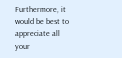Furthermore, it would be best to appreciate all your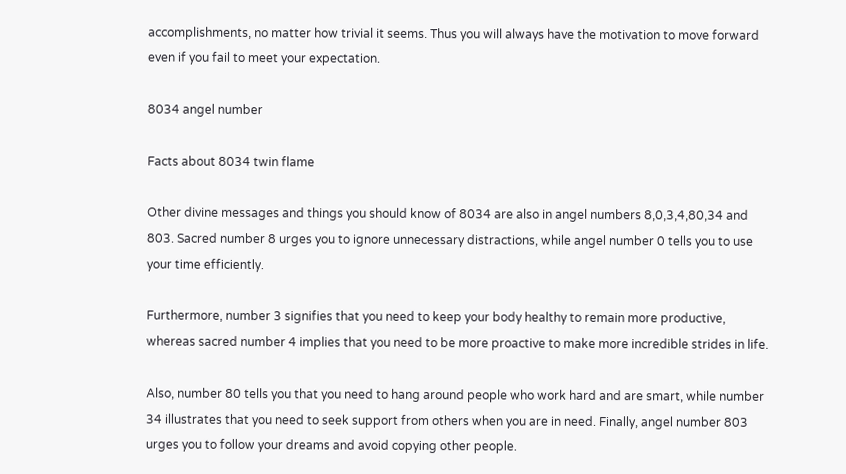accomplishments, no matter how trivial it seems. Thus you will always have the motivation to move forward even if you fail to meet your expectation.

8034 angel number

Facts about 8034 twin flame

Other divine messages and things you should know of 8034 are also in angel numbers 8,0,3,4,80,34 and 803. Sacred number 8 urges you to ignore unnecessary distractions, while angel number 0 tells you to use your time efficiently.

Furthermore, number 3 signifies that you need to keep your body healthy to remain more productive, whereas sacred number 4 implies that you need to be more proactive to make more incredible strides in life.

Also, number 80 tells you that you need to hang around people who work hard and are smart, while number 34 illustrates that you need to seek support from others when you are in need. Finally, angel number 803 urges you to follow your dreams and avoid copying other people.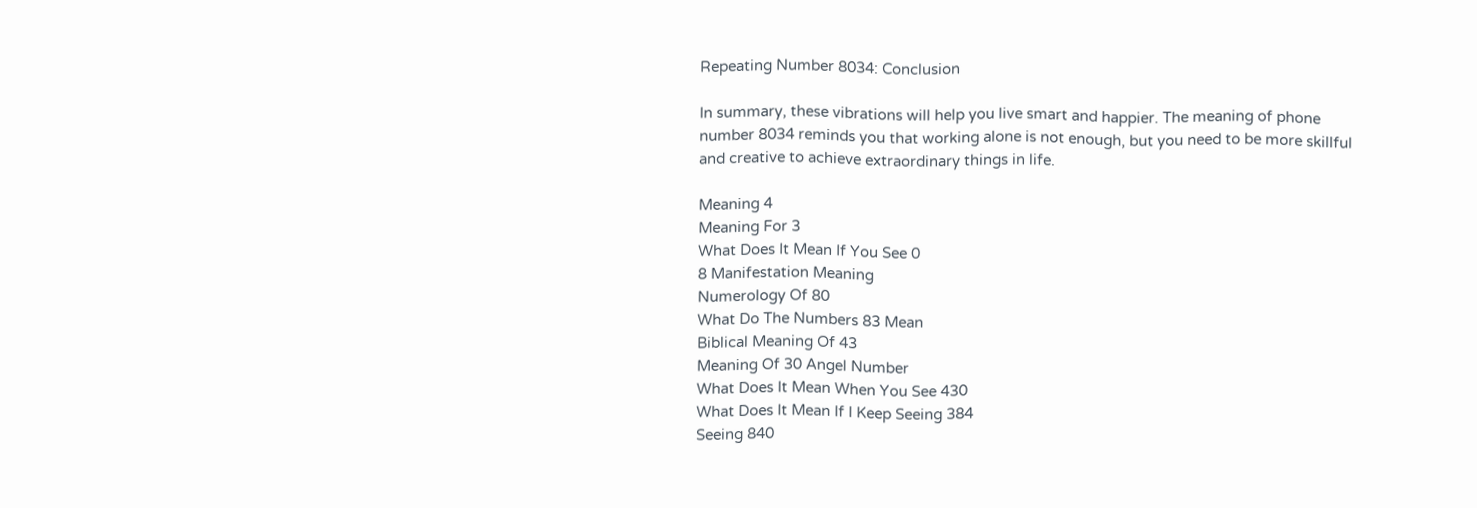Repeating Number 8034: Conclusion

In summary, these vibrations will help you live smart and happier. The meaning of phone number 8034 reminds you that working alone is not enough, but you need to be more skillful and creative to achieve extraordinary things in life.

Meaning 4
Meaning For 3
What Does It Mean If You See 0
8 Manifestation Meaning
Numerology Of 80
What Do The Numbers 83 Mean
Biblical Meaning Of 43
Meaning Of 30 Angel Number
What Does It Mean When You See 430
What Does It Mean If I Keep Seeing 384
Seeing 840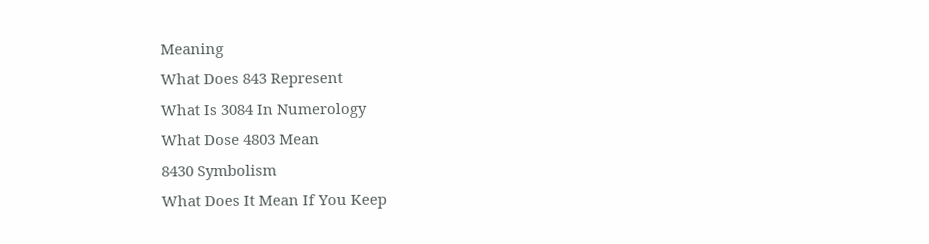Meaning
What Does 843 Represent
What Is 3084 In Numerology
What Dose 4803 Mean
8430 Symbolism
What Does It Mean If You Keep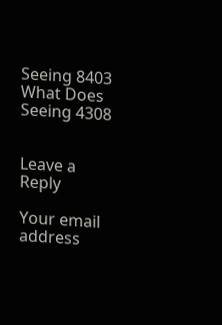Seeing 8403
What Does Seeing 4308


Leave a Reply

Your email address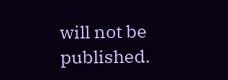will not be published.